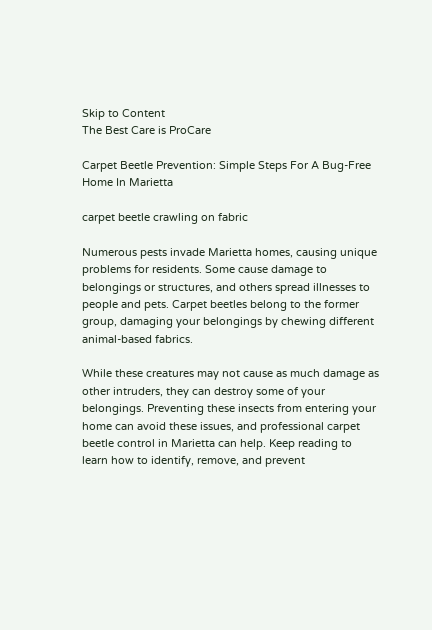Skip to Content
The Best Care is ProCare

Carpet Beetle Prevention: Simple Steps For A Bug-Free Home In Marietta

carpet beetle crawling on fabric

Numerous pests invade Marietta homes, causing unique problems for residents. Some cause damage to belongings or structures, and others spread illnesses to people and pets. Carpet beetles belong to the former group, damaging your belongings by chewing different animal-based fabrics.

While these creatures may not cause as much damage as other intruders, they can destroy some of your belongings. Preventing these insects from entering your home can avoid these issues, and professional carpet beetle control in Marietta can help. Keep reading to learn how to identify, remove, and prevent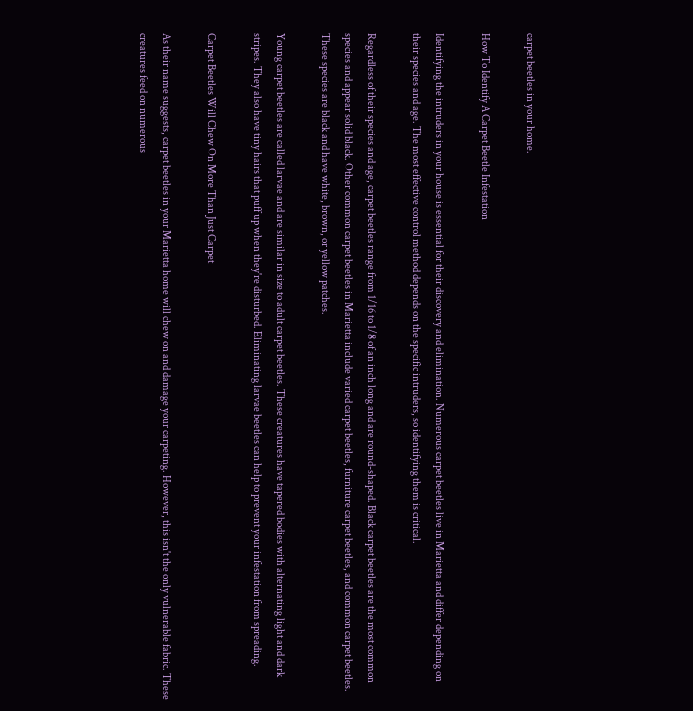carpet beetles in your home.

How To Identify A Carpet Beetle Infestation

Identifying the intruders in your house is essential for their discovery and elimination. Numerous carpet beetles live in Marietta and differ depending on their species and age. The most effective control method depends on the specific intruders, so identifying them is critical.

Regardless of their species and age, carpet beetles range from 1/16 to 1/8 of an inch long and are round-shaped. Black carpet beetles are the most common species and appear solid black. Other common carpet beetles in Marietta include varied carpet beetles, furniture carpet beetles, and common carpet beetles. These species are black and have white, brown, or yellow patches.

Young carpet beetles are called larvae and are similar in size to adult carpet beetles. These creatures have tapered bodies with alternating light and dark stripes. They also have tiny hairs that puff up when they're disturbed. Eliminating larvae beetles can help to prevent your infestation from spreading.

Carpet Beetles Will Chew On More Than Just Carpet

As their name suggests, carpet beetles in your Marietta home will chew on and damage your carpeting. However, this isn't the only vulnerable fabric. These creatures feed on numerous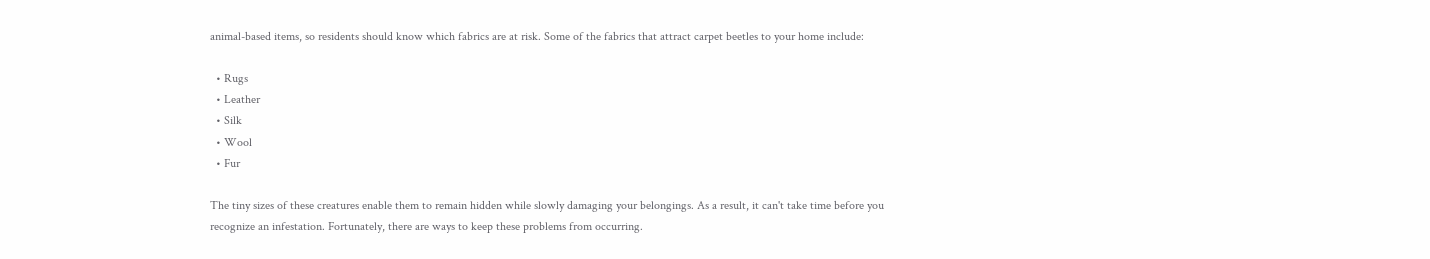animal-based items, so residents should know which fabrics are at risk. Some of the fabrics that attract carpet beetles to your home include:

  • Rugs
  • Leather
  • Silk
  • Wool
  • Fur

The tiny sizes of these creatures enable them to remain hidden while slowly damaging your belongings. As a result, it can't take time before you recognize an infestation. Fortunately, there are ways to keep these problems from occurring.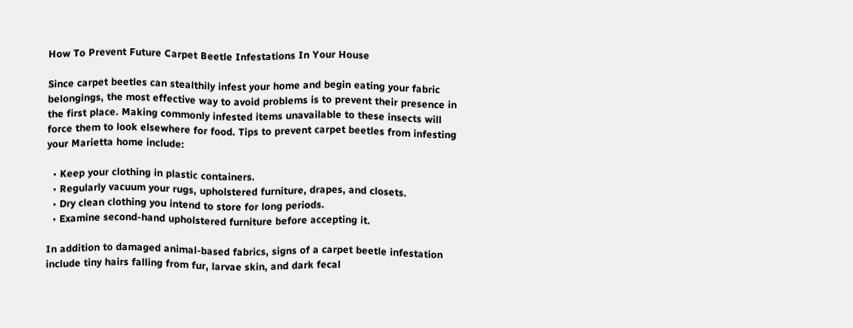How To Prevent Future Carpet Beetle Infestations In Your House

Since carpet beetles can stealthily infest your home and begin eating your fabric belongings, the most effective way to avoid problems is to prevent their presence in the first place. Making commonly infested items unavailable to these insects will force them to look elsewhere for food. Tips to prevent carpet beetles from infesting your Marietta home include:

  • Keep your clothing in plastic containers.
  • Regularly vacuum your rugs, upholstered furniture, drapes, and closets.
  • Dry clean clothing you intend to store for long periods.
  • Examine second-hand upholstered furniture before accepting it.

In addition to damaged animal-based fabrics, signs of a carpet beetle infestation include tiny hairs falling from fur, larvae skin, and dark fecal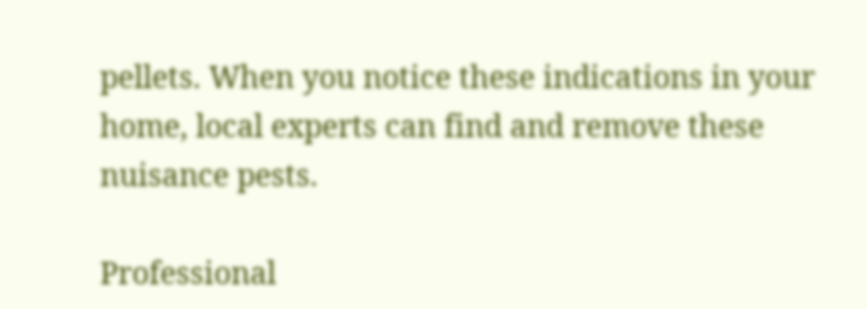pellets. When you notice these indications in your home, local experts can find and remove these nuisance pests.

Professional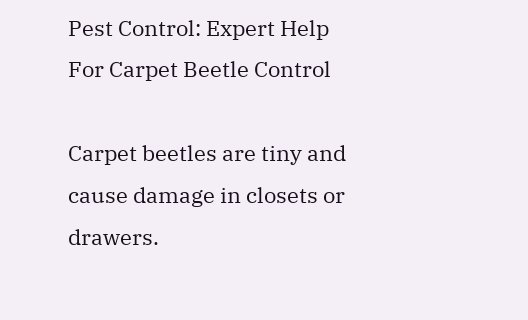Pest Control: Expert Help For Carpet Beetle Control

Carpet beetles are tiny and cause damage in closets or drawers.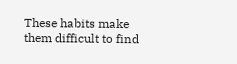These habits make them difficult to find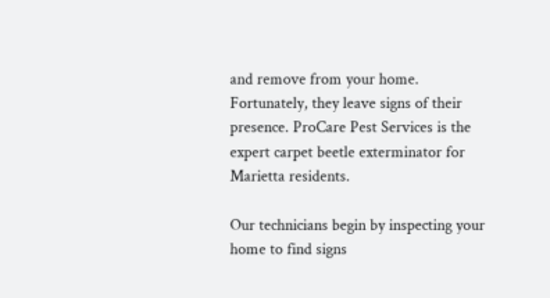and remove from your home. Fortunately, they leave signs of their presence. ProCare Pest Services is the expert carpet beetle exterminator for Marietta residents.

Our technicians begin by inspecting your home to find signs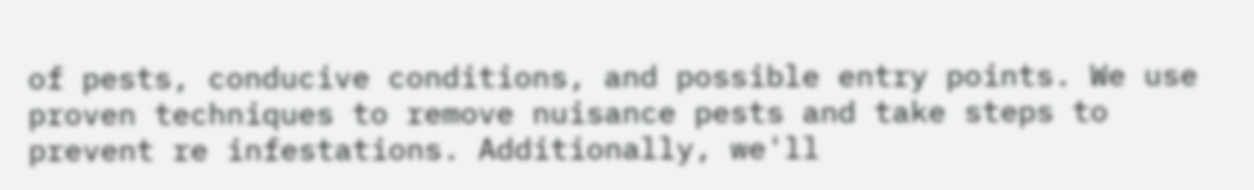of pests, conducive conditions, and possible entry points. We use proven techniques to remove nuisance pests and take steps to prevent re infestations. Additionally, we'll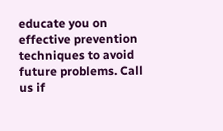educate you on effective prevention techniques to avoid future problems. Call us if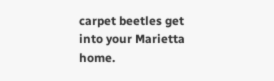carpet beetles get into your Marietta home.